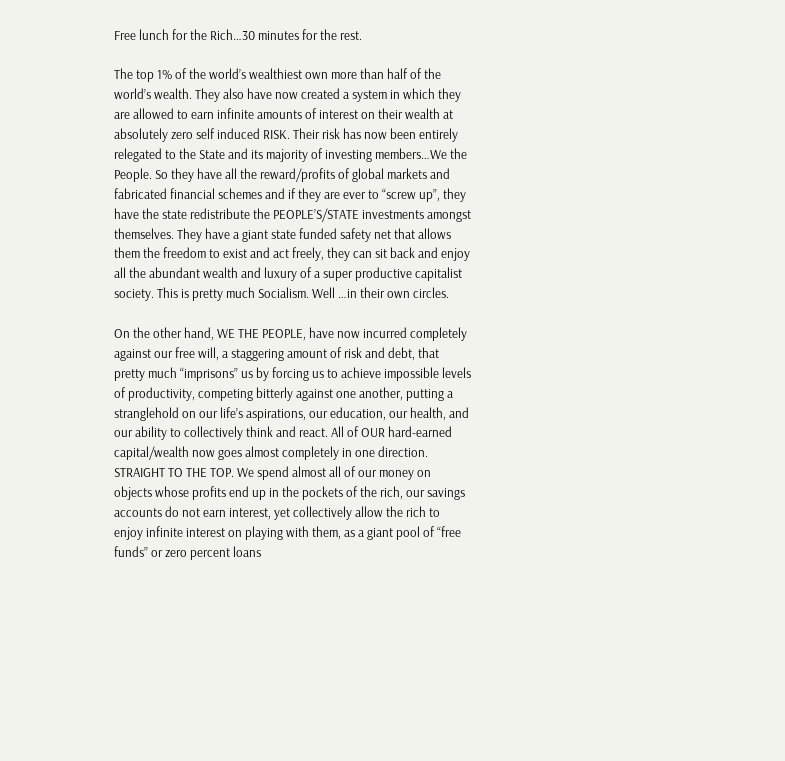Free lunch for the Rich…30 minutes for the rest.

The top 1% of the world’s wealthiest own more than half of the world’s wealth. They also have now created a system in which they are allowed to earn infinite amounts of interest on their wealth at absolutely zero self induced RISK. Their risk has now been entirely relegated to the State and its majority of investing members…We the People. So they have all the reward/profits of global markets and fabricated financial schemes and if they are ever to “screw up”, they have the state redistribute the PEOPLE’S/STATE investments amongst themselves. They have a giant state funded safety net that allows them the freedom to exist and act freely, they can sit back and enjoy all the abundant wealth and luxury of a super productive capitalist society. This is pretty much Socialism. Well …in their own circles.

On the other hand, WE THE PEOPLE, have now incurred completely against our free will, a staggering amount of risk and debt, that pretty much “imprisons” us by forcing us to achieve impossible levels of productivity, competing bitterly against one another, putting a stranglehold on our life’s aspirations, our education, our health, and our ability to collectively think and react. All of OUR hard-earned capital/wealth now goes almost completely in one direction. STRAIGHT TO THE TOP. We spend almost all of our money on objects whose profits end up in the pockets of the rich, our savings accounts do not earn interest, yet collectively allow the rich to enjoy infinite interest on playing with them, as a giant pool of “free funds” or zero percent loans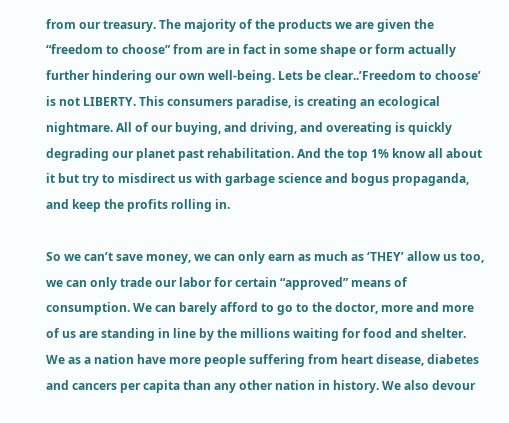from our treasury. The majority of the products we are given the “freedom to choose” from are in fact in some shape or form actually further hindering our own well-being. Lets be clear..’Freedom to choose’ is not LIBERTY. This consumers paradise, is creating an ecological nightmare. All of our buying, and driving, and overeating is quickly degrading our planet past rehabilitation. And the top 1% know all about it but try to misdirect us with garbage science and bogus propaganda, and keep the profits rolling in.

So we can’t save money, we can only earn as much as ‘THEY’ allow us too, we can only trade our labor for certain “approved” means of consumption. We can barely afford to go to the doctor, more and more of us are standing in line by the millions waiting for food and shelter. We as a nation have more people suffering from heart disease, diabetes and cancers per capita than any other nation in history. We also devour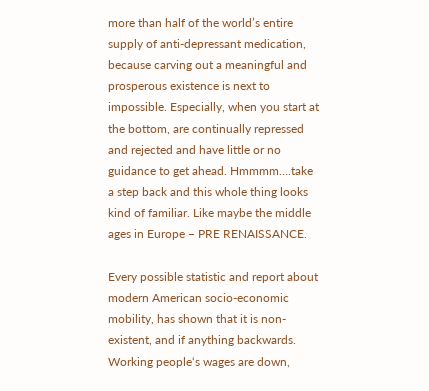more than half of the world’s entire supply of anti-depressant medication, because carving out a meaningful and prosperous existence is next to impossible. Especially, when you start at the bottom, are continually repressed and rejected and have little or no guidance to get ahead. Hmmmm….take a step back and this whole thing looks kind of familiar. Like maybe the middle ages in Europe – PRE RENAISSANCE.

Every possible statistic and report about modern American socio-economic mobility, has shown that it is non-existent, and if anything backwards. Working people‘s wages are down,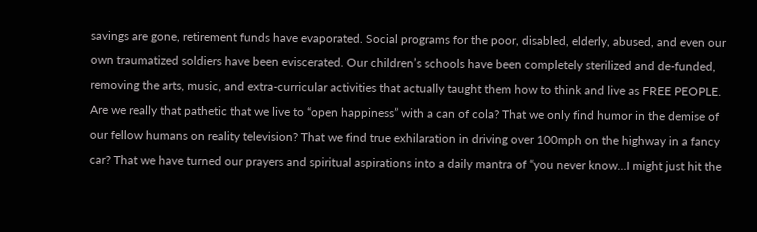savings are gone, retirement funds have evaporated. Social programs for the poor, disabled, elderly, abused, and even our own traumatized soldiers have been eviscerated. Our children’s schools have been completely sterilized and de-funded, removing the arts, music, and extra-curricular activities that actually taught them how to think and live as FREE PEOPLE. Are we really that pathetic that we live to “open happiness” with a can of cola? That we only find humor in the demise of our fellow humans on reality television? That we find true exhilaration in driving over 100mph on the highway in a fancy car? That we have turned our prayers and spiritual aspirations into a daily mantra of “you never know…I might just hit the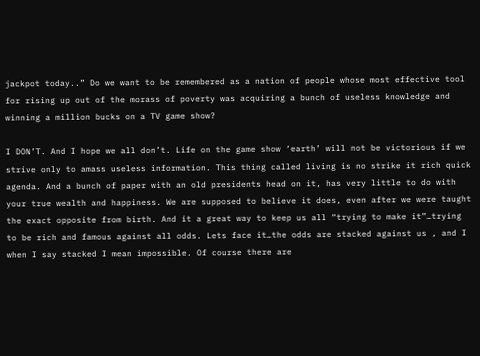jackpot today..” Do we want to be remembered as a nation of people whose most effective tool for rising up out of the morass of poverty was acquiring a bunch of useless knowledge and winning a million bucks on a TV game show?

I DON’T. And I hope we all don’t. Life on the game show ‘earth’ will not be victorious if we strive only to amass useless information. This thing called living is no strike it rich quick agenda. And a bunch of paper with an old presidents head on it, has very little to do with your true wealth and happiness. We are supposed to believe it does, even after we were taught the exact opposite from birth. And it a great way to keep us all “trying to make it”…trying to be rich and famous against all odds. Lets face it…the odds are stacked against us , and I when I say stacked I mean impossible. Of course there are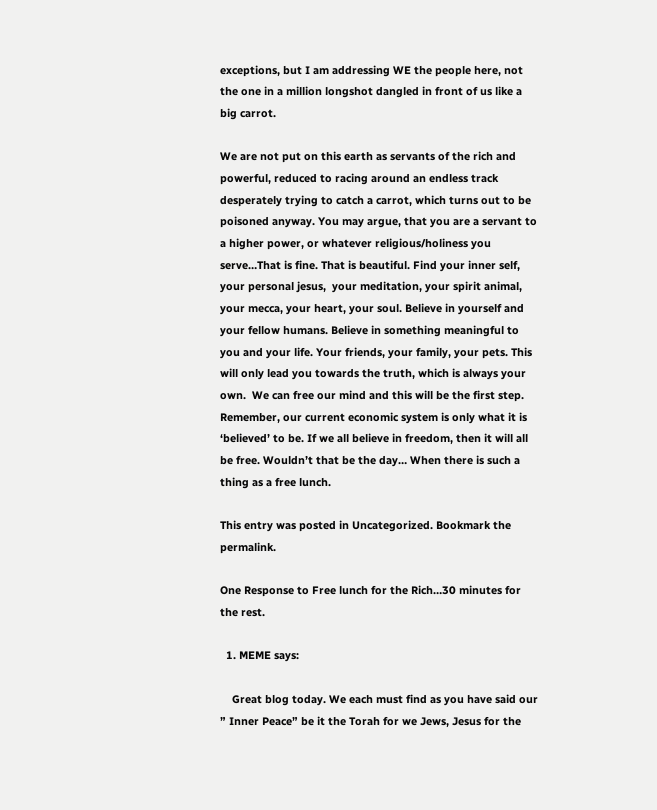exceptions, but I am addressing WE the people here, not the one in a million longshot dangled in front of us like a big carrot.

We are not put on this earth as servants of the rich and powerful, reduced to racing around an endless track desperately trying to catch a carrot, which turns out to be poisoned anyway. You may argue, that you are a servant to a higher power, or whatever religious/holiness you serve…That is fine. That is beautiful. Find your inner self, your personal jesus,  your meditation, your spirit animal, your mecca, your heart, your soul. Believe in yourself and your fellow humans. Believe in something meaningful to you and your life. Your friends, your family, your pets. This will only lead you towards the truth, which is always your own.  We can free our mind and this will be the first step. Remember, our current economic system is only what it is ‘believed’ to be. If we all believe in freedom, then it will all be free. Wouldn’t that be the day… When there is such a thing as a free lunch.

This entry was posted in Uncategorized. Bookmark the permalink.

One Response to Free lunch for the Rich…30 minutes for the rest.

  1. MEME says:

    Great blog today. We each must find as you have said our ” Inner Peace” be it the Torah for we Jews, Jesus for the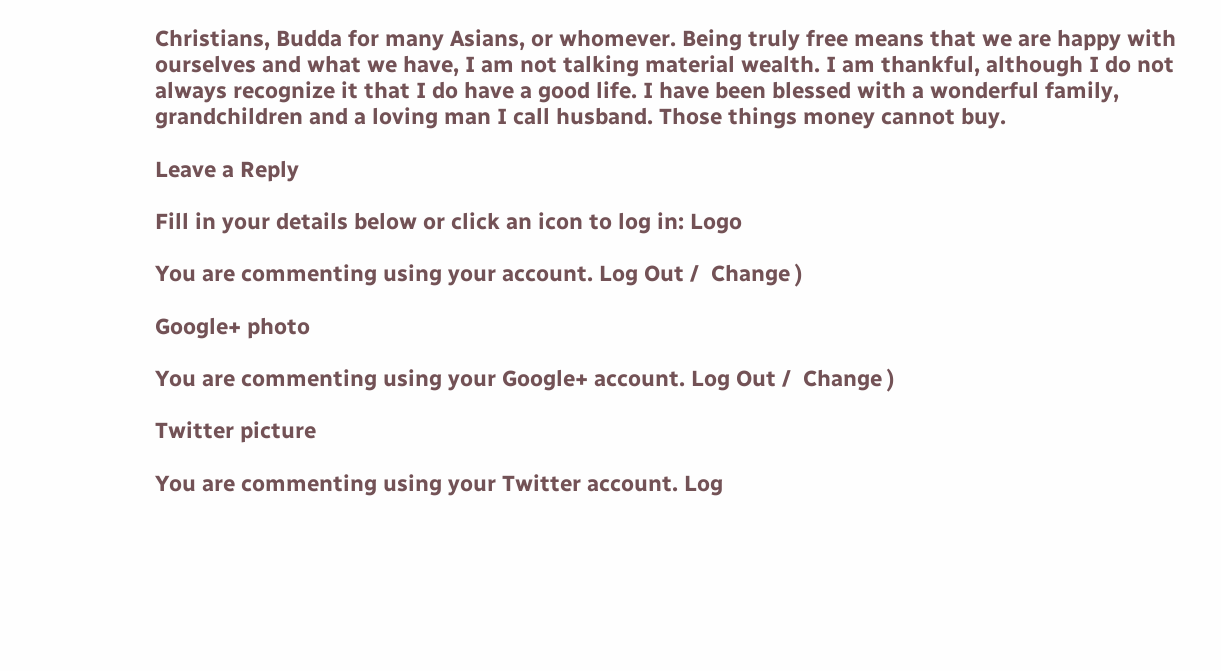Christians, Budda for many Asians, or whomever. Being truly free means that we are happy with ourselves and what we have, I am not talking material wealth. I am thankful, although I do not always recognize it that I do have a good life. I have been blessed with a wonderful family, grandchildren and a loving man I call husband. Those things money cannot buy.

Leave a Reply

Fill in your details below or click an icon to log in: Logo

You are commenting using your account. Log Out /  Change )

Google+ photo

You are commenting using your Google+ account. Log Out /  Change )

Twitter picture

You are commenting using your Twitter account. Log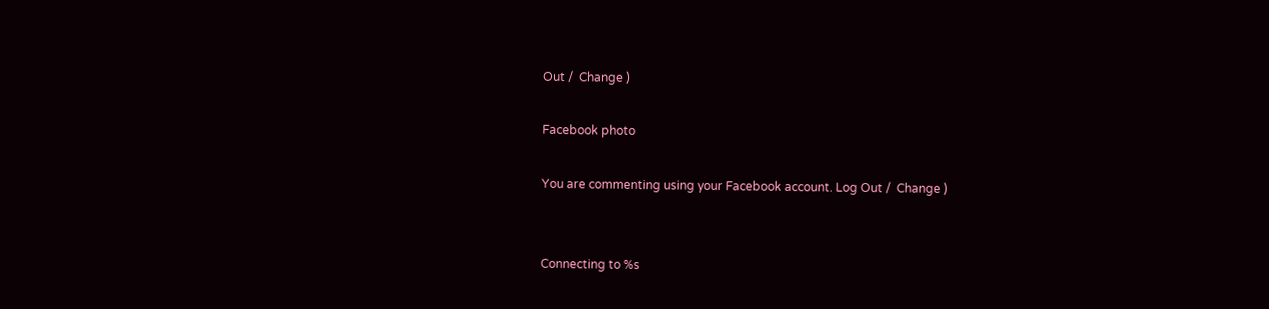Out /  Change )

Facebook photo

You are commenting using your Facebook account. Log Out /  Change )


Connecting to %s